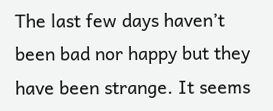The last few days haven’t been bad nor happy but they have been strange. It seems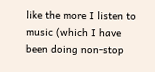like the more I listen to music (which I have been doing non-stop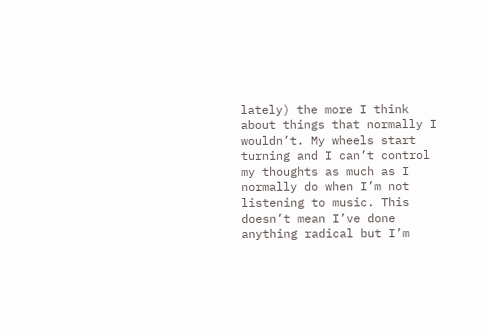lately) the more I think about things that normally I wouldn’t. My wheels start turning and I can’t control my thoughts as much as I normally do when I’m not listening to music. This doesn’t mean I’ve done anything radical but I’m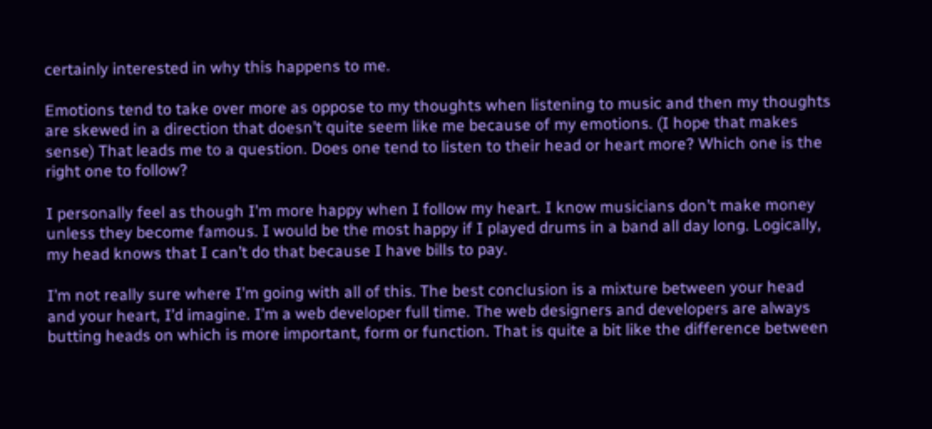certainly interested in why this happens to me.

Emotions tend to take over more as oppose to my thoughts when listening to music and then my thoughts are skewed in a direction that doesn’t quite seem like me because of my emotions. (I hope that makes sense) That leads me to a question. Does one tend to listen to their head or heart more? Which one is the right one to follow?

I personally feel as though I’m more happy when I follow my heart. I know musicians don’t make money unless they become famous. I would be the most happy if I played drums in a band all day long. Logically, my head knows that I can’t do that because I have bills to pay.

I’m not really sure where I’m going with all of this. The best conclusion is a mixture between your head and your heart, I’d imagine. I’m a web developer full time. The web designers and developers are always butting heads on which is more important, form or function. That is quite a bit like the difference between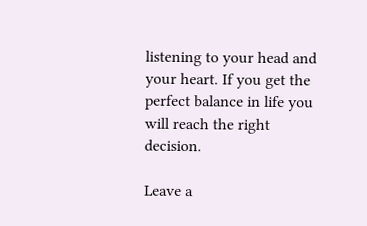listening to your head and your heart. If you get the perfect balance in life you will reach the right decision.

Leave a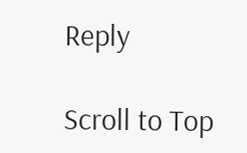Reply

Scroll to Top